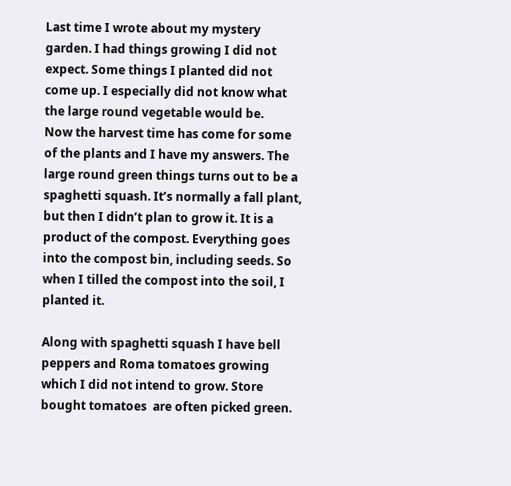Last time I wrote about my mystery garden. I had things growing I did not expect. Some things I planted did not come up. I especially did not know what the large round vegetable would be.
Now the harvest time has come for some of the plants and I have my answers. The large round green things turns out to be a spaghetti squash. It’s normally a fall plant, but then I didn’t plan to grow it. It is a product of the compost. Everything goes into the compost bin, including seeds. So when I tilled the compost into the soil, I planted it.

Along with spaghetti squash I have bell peppers and Roma tomatoes growing which I did not intend to grow. Store bought tomatoes  are often picked green.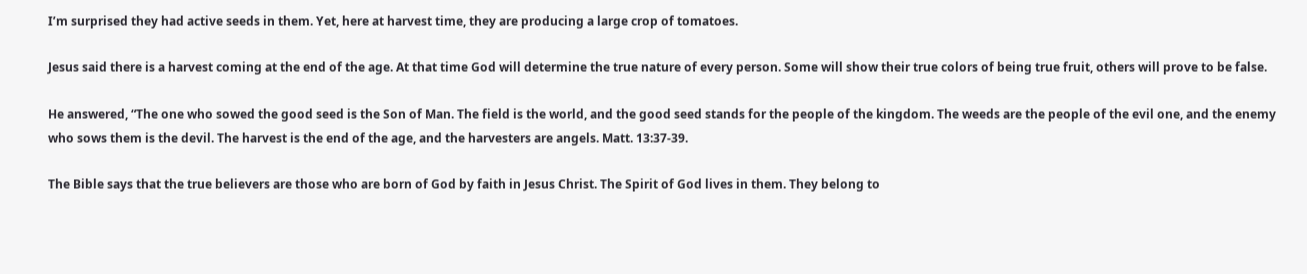I’m surprised they had active seeds in them. Yet, here at harvest time, they are producing a large crop of tomatoes.

Jesus said there is a harvest coming at the end of the age. At that time God will determine the true nature of every person. Some will show their true colors of being true fruit, others will prove to be false.

He answered, “The one who sowed the good seed is the Son of Man. The field is the world, and the good seed stands for the people of the kingdom. The weeds are the people of the evil one, and the enemy who sows them is the devil. The harvest is the end of the age, and the harvesters are angels. Matt. 13:37-39.

The Bible says that the true believers are those who are born of God by faith in Jesus Christ. The Spirit of God lives in them. They belong to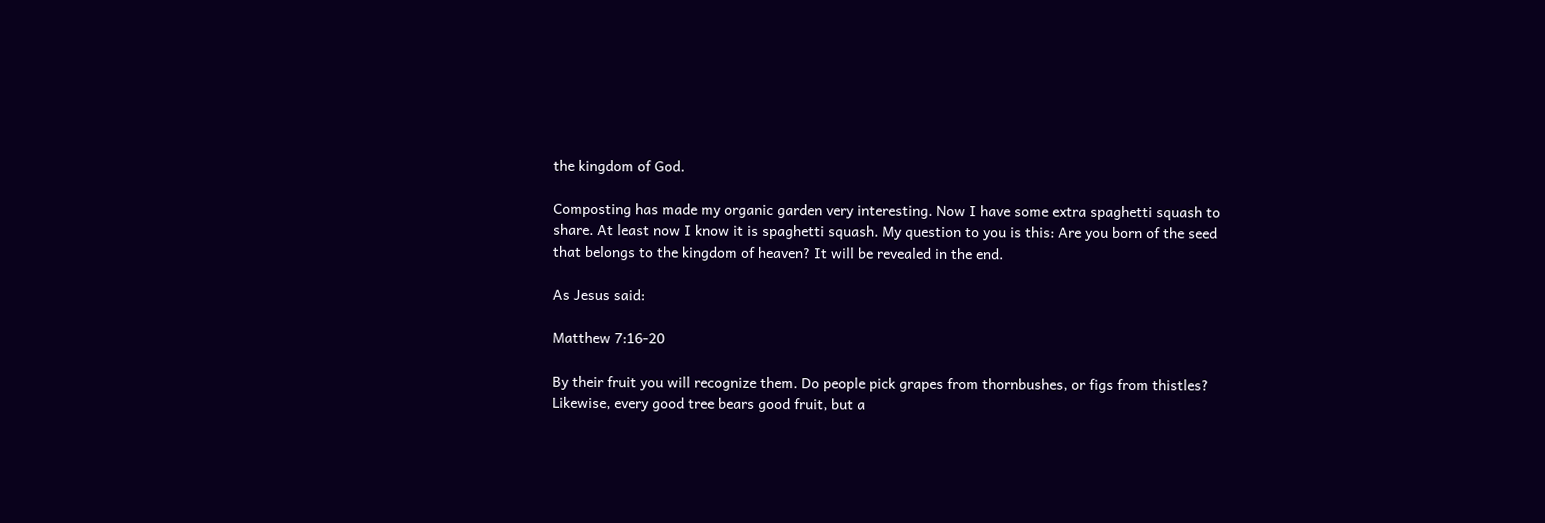the kingdom of God.

Composting has made my organic garden very interesting. Now I have some extra spaghetti squash to share. At least now I know it is spaghetti squash. My question to you is this: Are you born of the seed that belongs to the kingdom of heaven? It will be revealed in the end.

As Jesus said:

Matthew 7:16-20

By their fruit you will recognize them. Do people pick grapes from thornbushes, or figs from thistles? Likewise, every good tree bears good fruit, but a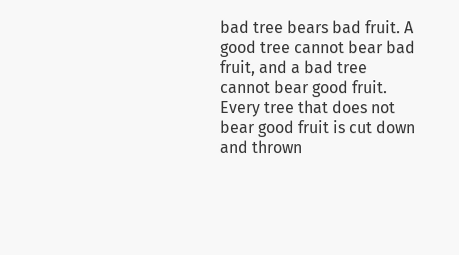bad tree bears bad fruit. A good tree cannot bear bad fruit, and a bad tree cannot bear good fruit. Every tree that does not bear good fruit is cut down and thrown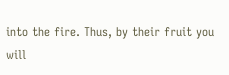into the fire. Thus, by their fruit you will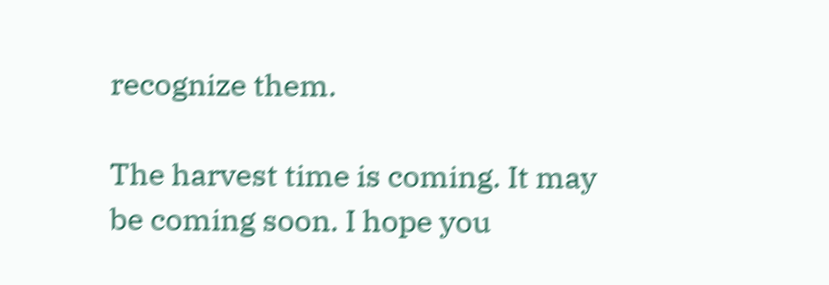recognize them.

The harvest time is coming. It may be coming soon. I hope you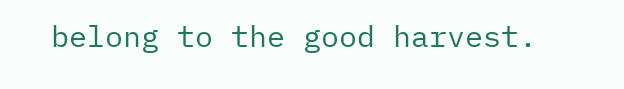belong to the good harvest.